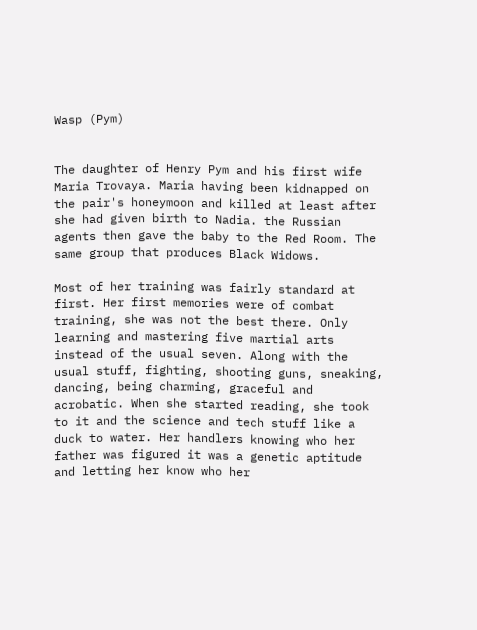Wasp (Pym)


The daughter of Henry Pym and his first wife Maria Trovaya. Maria having been kidnapped on the pair's honeymoon and killed at least after she had given birth to Nadia. the Russian agents then gave the baby to the Red Room. The same group that produces Black Widows.

Most of her training was fairly standard at first. Her first memories were of combat training, she was not the best there. Only learning and mastering five martial arts instead of the usual seven. Along with the usual stuff, fighting, shooting guns, sneaking, dancing, being charming, graceful and acrobatic. When she started reading, she took to it and the science and tech stuff like a duck to water. Her handlers knowing who her father was figured it was a genetic aptitude and letting her know who her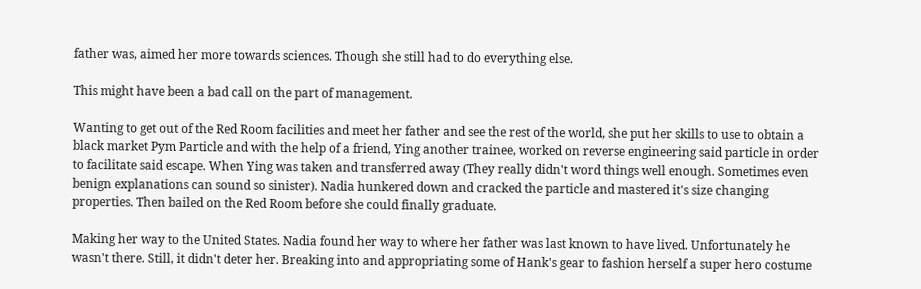father was, aimed her more towards sciences. Though she still had to do everything else.

This might have been a bad call on the part of management.

Wanting to get out of the Red Room facilities and meet her father and see the rest of the world, she put her skills to use to obtain a black market Pym Particle and with the help of a friend, Ying another trainee, worked on reverse engineering said particle in order to facilitate said escape. When Ying was taken and transferred away (They really didn't word things well enough. Sometimes even benign explanations can sound so sinister). Nadia hunkered down and cracked the particle and mastered it's size changing properties. Then bailed on the Red Room before she could finally graduate.

Making her way to the United States. Nadia found her way to where her father was last known to have lived. Unfortunately he wasn't there. Still, it didn't deter her. Breaking into and appropriating some of Hank's gear to fashion herself a super hero costume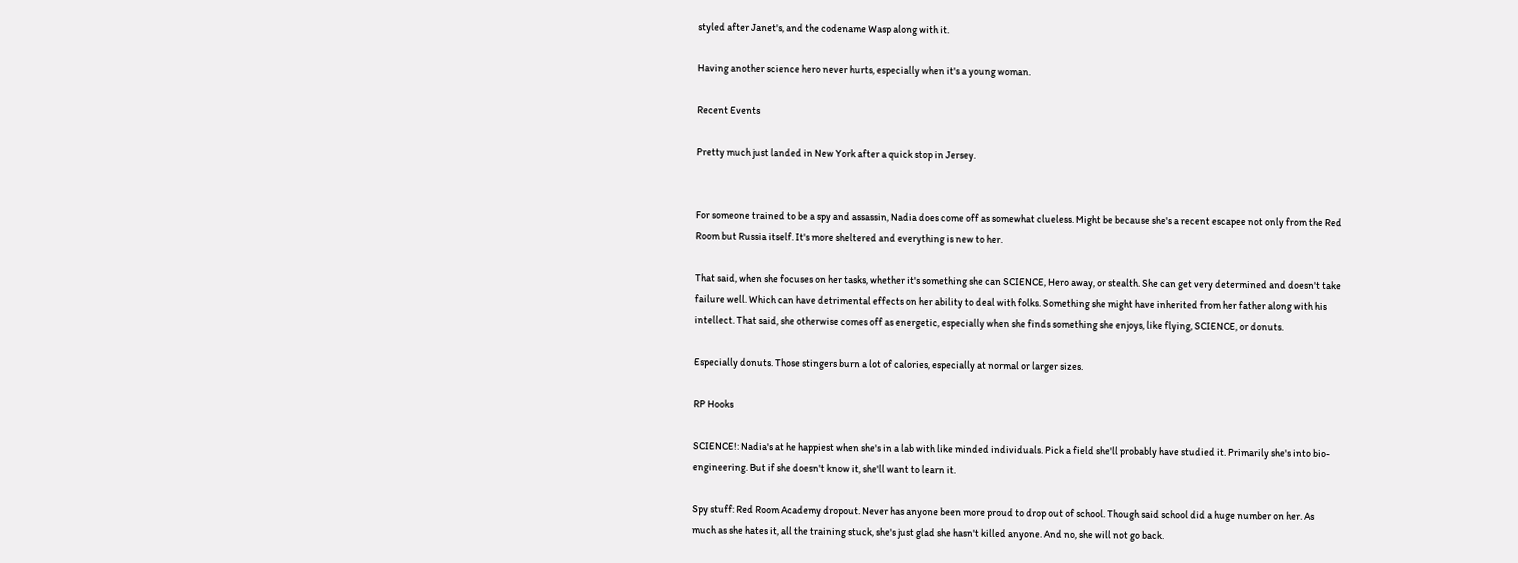styled after Janet's, and the codename Wasp along with it.

Having another science hero never hurts, especially when it's a young woman.

Recent Events

Pretty much just landed in New York after a quick stop in Jersey.


For someone trained to be a spy and assassin, Nadia does come off as somewhat clueless. Might be because she's a recent escapee not only from the Red Room but Russia itself. It's more sheltered and everything is new to her.

That said, when she focuses on her tasks, whether it's something she can SCIENCE, Hero away, or stealth. She can get very determined and doesn't take failure well. Which can have detrimental effects on her ability to deal with folks. Something she might have inherited from her father along with his intellect. That said, she otherwise comes off as energetic, especially when she finds something she enjoys, like flying, SCIENCE, or donuts.

Especially donuts. Those stingers burn a lot of calories, especially at normal or larger sizes.

RP Hooks

SCIENCE!: Nadia's at he happiest when she's in a lab with like minded individuals. Pick a field she'll probably have studied it. Primarily she's into bio-engineering. But if she doesn't know it, she'll want to learn it.

Spy stuff: Red Room Academy dropout. Never has anyone been more proud to drop out of school. Though said school did a huge number on her. As much as she hates it, all the training stuck, she's just glad she hasn't killed anyone. And no, she will not go back.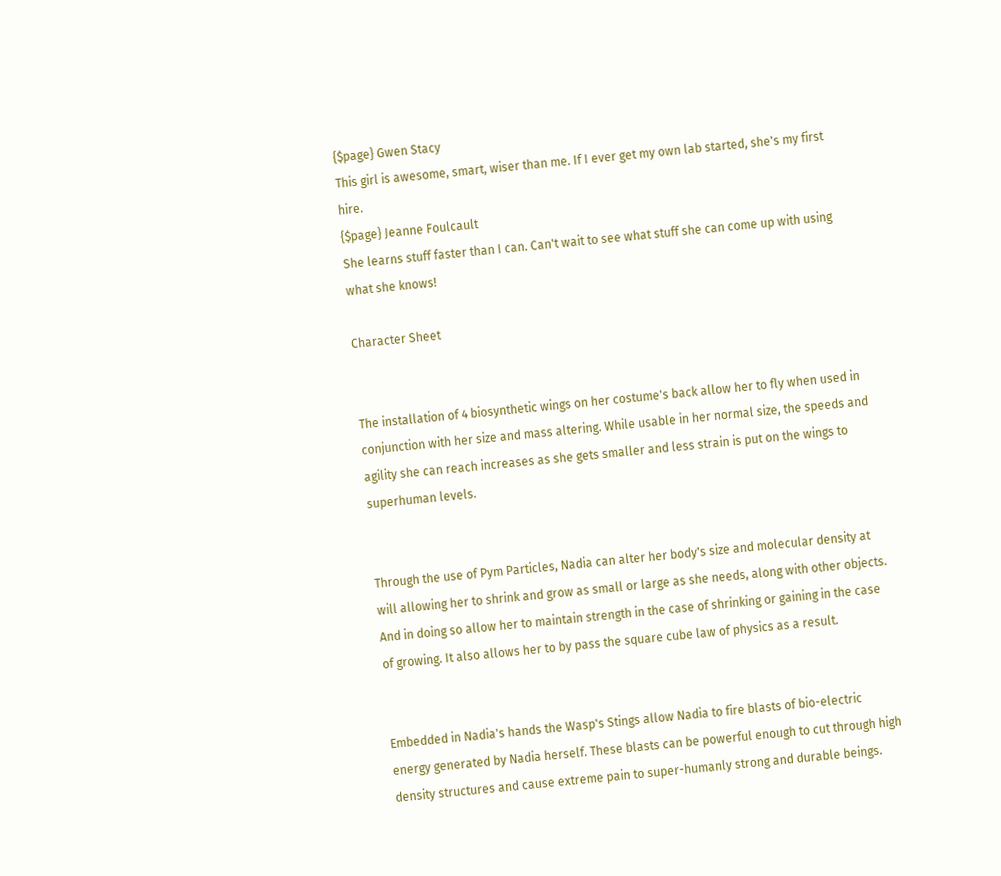{$page} Gwen Stacy
This girl is awesome, smart, wiser than me. If I ever get my own lab started, she's my first hire.
{$page} Jeanne Foulcault
She learns stuff faster than I can. Can't wait to see what stuff she can come up with using what she knows!

Character Sheet


The installation of 4 biosynthetic wings on her costume's back allow her to fly when used in conjunction with her size and mass altering. While usable in her normal size, the speeds and agility she can reach increases as she gets smaller and less strain is put on the wings to superhuman levels.


Through the use of Pym Particles, Nadia can alter her body's size and molecular density at will allowing her to shrink and grow as small or large as she needs, along with other objects. And in doing so allow her to maintain strength in the case of shrinking or gaining in the case of growing. It also allows her to by pass the square cube law of physics as a result.


Embedded in Nadia's hands the Wasp's Stings allow Nadia to fire blasts of bio-electric energy generated by Nadia herself. These blasts can be powerful enough to cut through high density structures and cause extreme pain to super-humanly strong and durable beings.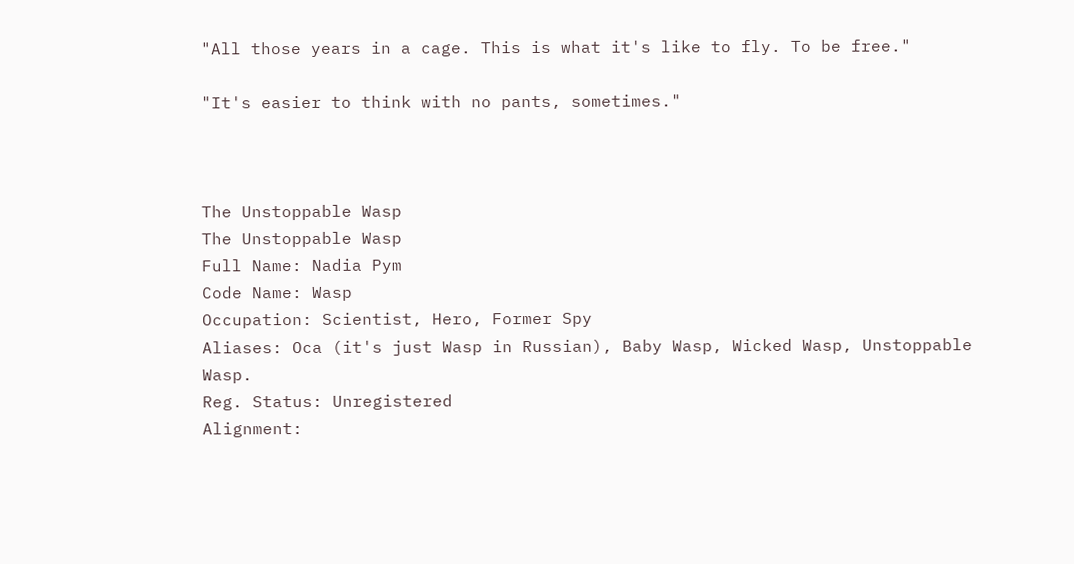"All those years in a cage. This is what it's like to fly. To be free."

"It's easier to think with no pants, sometimes."



The Unstoppable Wasp
The Unstoppable Wasp
Full Name: Nadia Pym
Code Name: Wasp
Occupation: Scientist, Hero, Former Spy
Aliases: Oca (it's just Wasp in Russian), Baby Wasp, Wicked Wasp, Unstoppable Wasp.
Reg. Status: Unregistered
Alignment: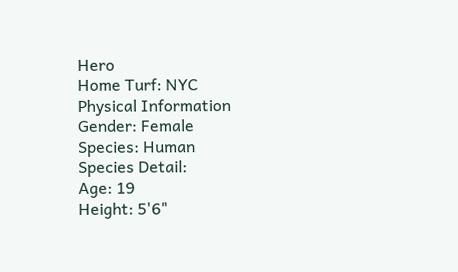Hero
Home Turf: NYC
Physical Information
Gender: Female
Species: Human
Species Detail:
Age: 19
Height: 5'6"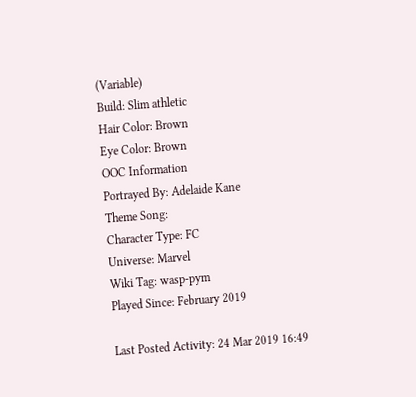(Variable)
Build: Slim athletic
Hair Color: Brown
Eye Color: Brown
OOC Information
Portrayed By: Adelaide Kane
Theme Song:
Character Type: FC
Universe: Marvel
Wiki Tag: wasp-pym
Played Since: February 2019

Last Posted Activity: 24 Mar 2019 16:49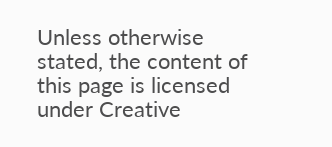Unless otherwise stated, the content of this page is licensed under Creative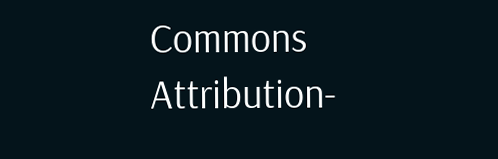Commons Attribution-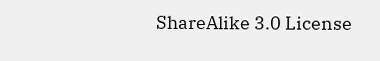ShareAlike 3.0 License